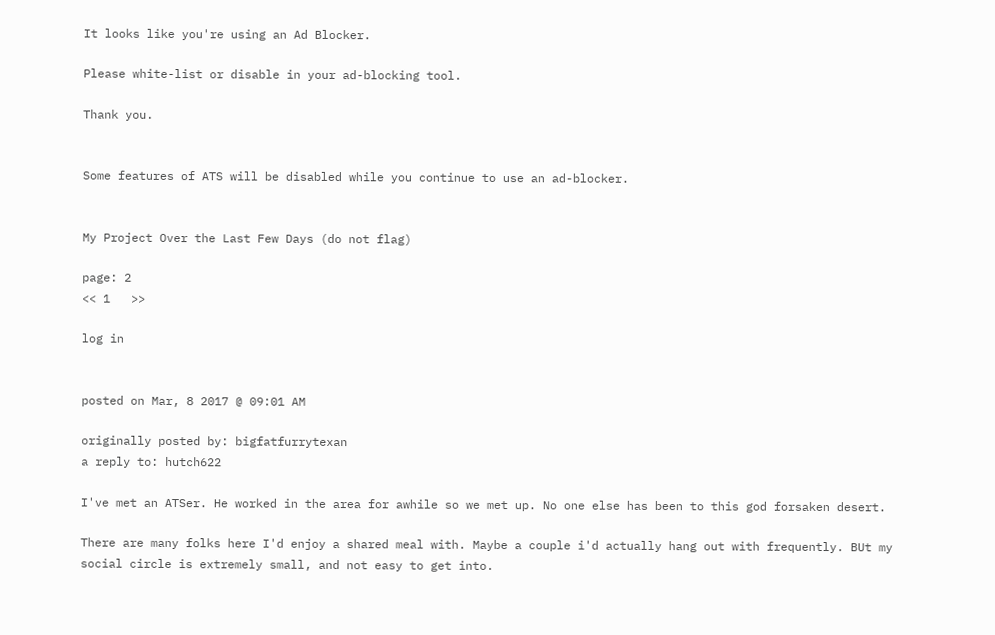It looks like you're using an Ad Blocker.

Please white-list or disable in your ad-blocking tool.

Thank you.


Some features of ATS will be disabled while you continue to use an ad-blocker.


My Project Over the Last Few Days (do not flag)

page: 2
<< 1   >>

log in


posted on Mar, 8 2017 @ 09:01 AM

originally posted by: bigfatfurrytexan
a reply to: hutch622

I've met an ATSer. He worked in the area for awhile so we met up. No one else has been to this god forsaken desert.

There are many folks here I'd enjoy a shared meal with. Maybe a couple i'd actually hang out with frequently. BUt my social circle is extremely small, and not easy to get into.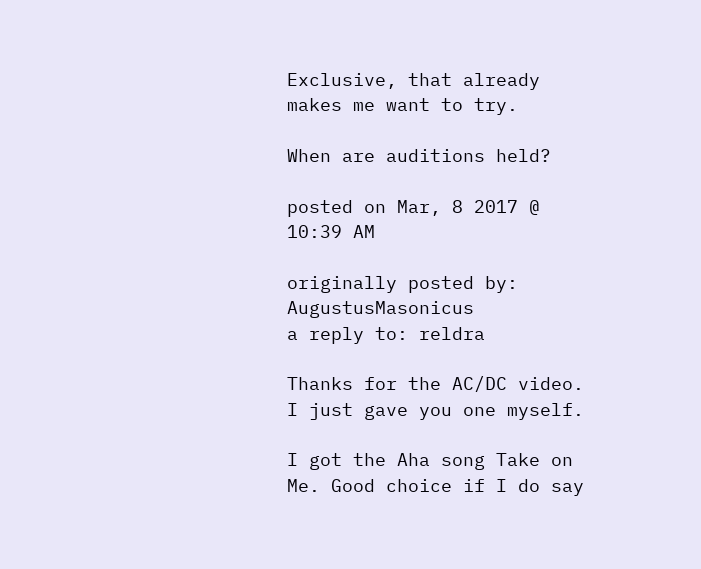Exclusive, that already makes me want to try.

When are auditions held?

posted on Mar, 8 2017 @ 10:39 AM

originally posted by: AugustusMasonicus
a reply to: reldra

Thanks for the AC/DC video. I just gave you one myself.

I got the Aha song Take on Me. Good choice if I do say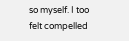so myself. I too felt compelled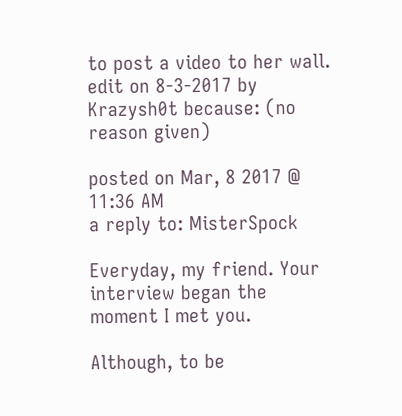to post a video to her wall.
edit on 8-3-2017 by Krazysh0t because: (no reason given)

posted on Mar, 8 2017 @ 11:36 AM
a reply to: MisterSpock

Everyday, my friend. Your interview began the moment I met you.

Although, to be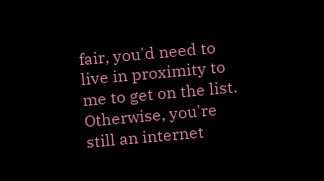fair, you'd need to live in proximity to me to get on the list. Otherwise, you're still an internet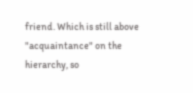friend. Which is still above "acquaintance" on the hierarchy, so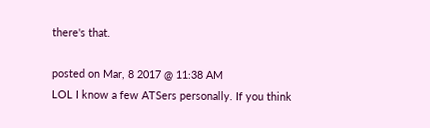there's that.

posted on Mar, 8 2017 @ 11:38 AM
LOL I know a few ATSers personally. If you think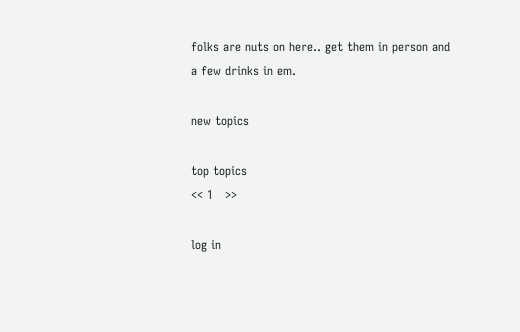folks are nuts on here.. get them in person and a few drinks in em.

new topics

top topics
<< 1   >>

log in